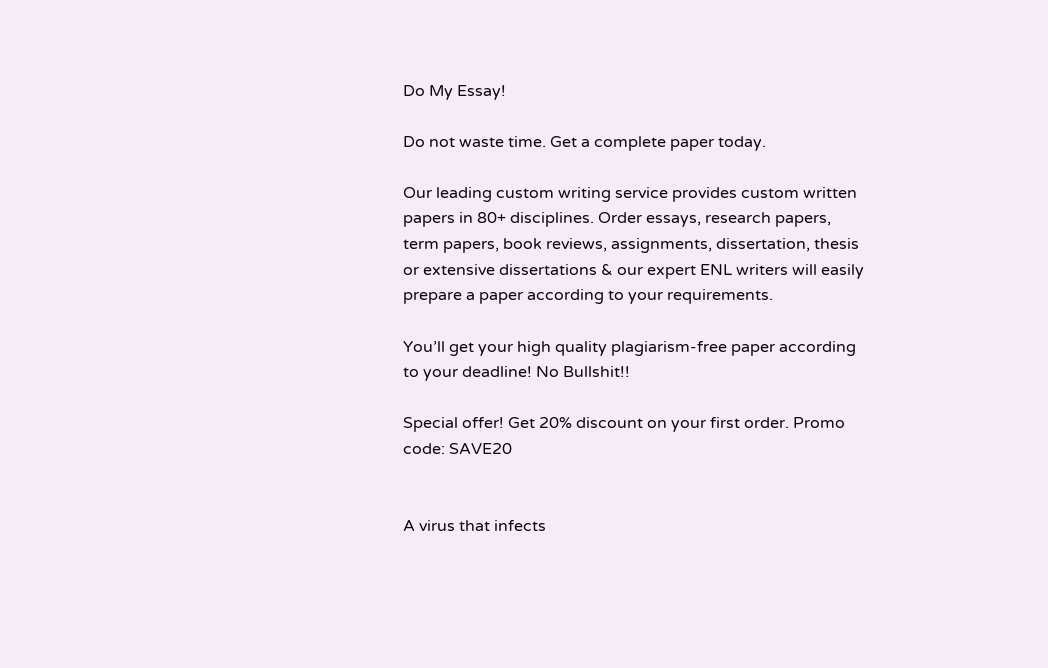Do My Essay!

Do not waste time. Get a complete paper today.

Our leading custom writing service provides custom written papers in 80+ disciplines. Order essays, research papers, term papers, book reviews, assignments, dissertation, thesis or extensive dissertations & our expert ENL writers will easily prepare a paper according to your requirements.

You’ll get your high quality plagiarism-free paper according to your deadline! No Bullshit!!

Special offer! Get 20% discount on your first order. Promo code: SAVE20


A virus that infects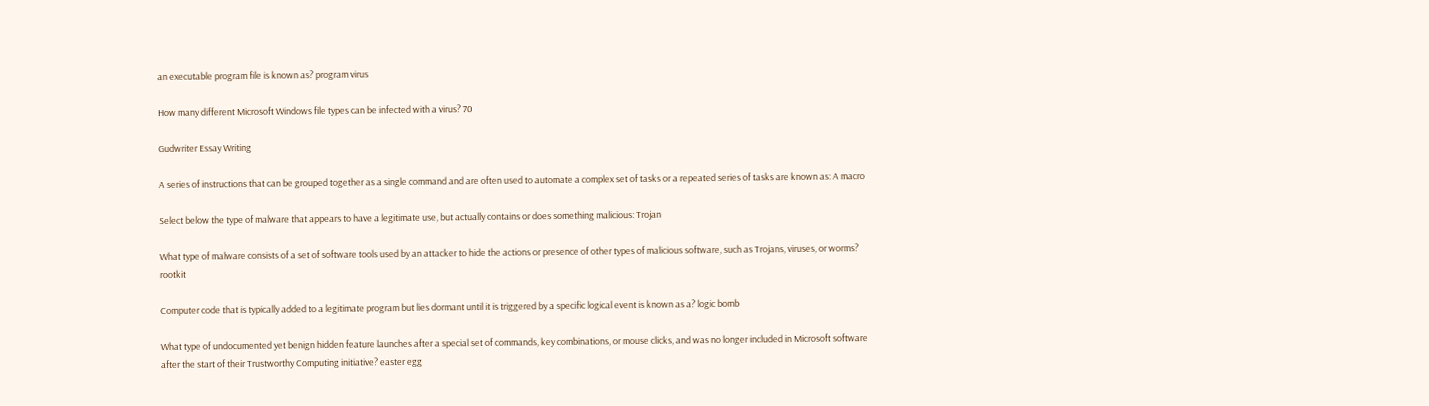an executable program file is known as? program virus

How many different Microsoft Windows file types can be infected with a virus? 70

Gudwriter Essay Writing

A series of instructions that can be grouped together as a single command and are often used to automate a complex set of tasks or a repeated series of tasks are known as: A macro

Select below the type of malware that appears to have a legitimate use, but actually contains or does something malicious: Trojan

What type of malware consists of a set of software tools used by an attacker to hide the actions or presence of other types of malicious software, such as Trojans, viruses, or worms? rootkit

Computer code that is typically added to a legitimate program but lies dormant until it is triggered by a specific logical event is known as a? logic bomb

What type of undocumented yet benign hidden feature launches after a special set of commands, key combinations, or mouse clicks, and was no longer included in Microsoft software after the start of their Trustworthy Computing initiative? easter egg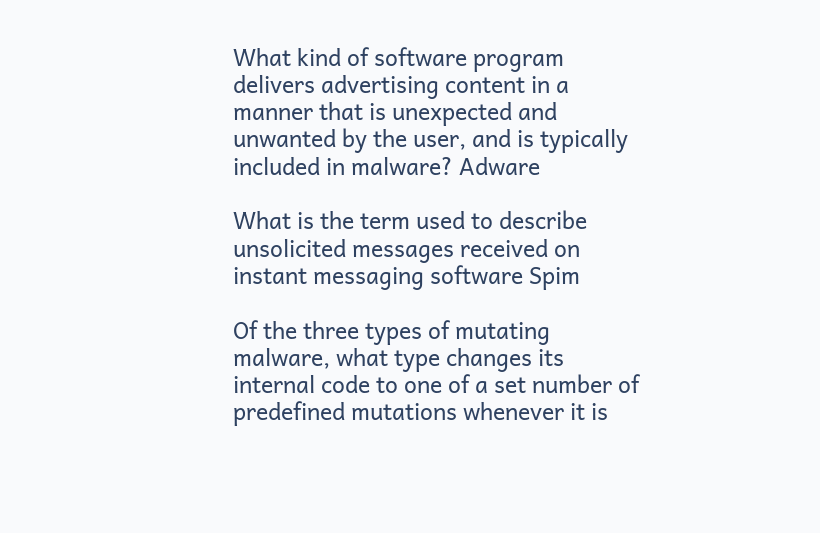What kind of software program delivers advertising content in a manner that is unexpected and unwanted by the user, and is typically included in malware? Adware

What is the term used to describe unsolicited messages received on instant messaging software Spim

Of the three types of mutating malware, what type changes its internal code to one of a set number of predefined mutations whenever it is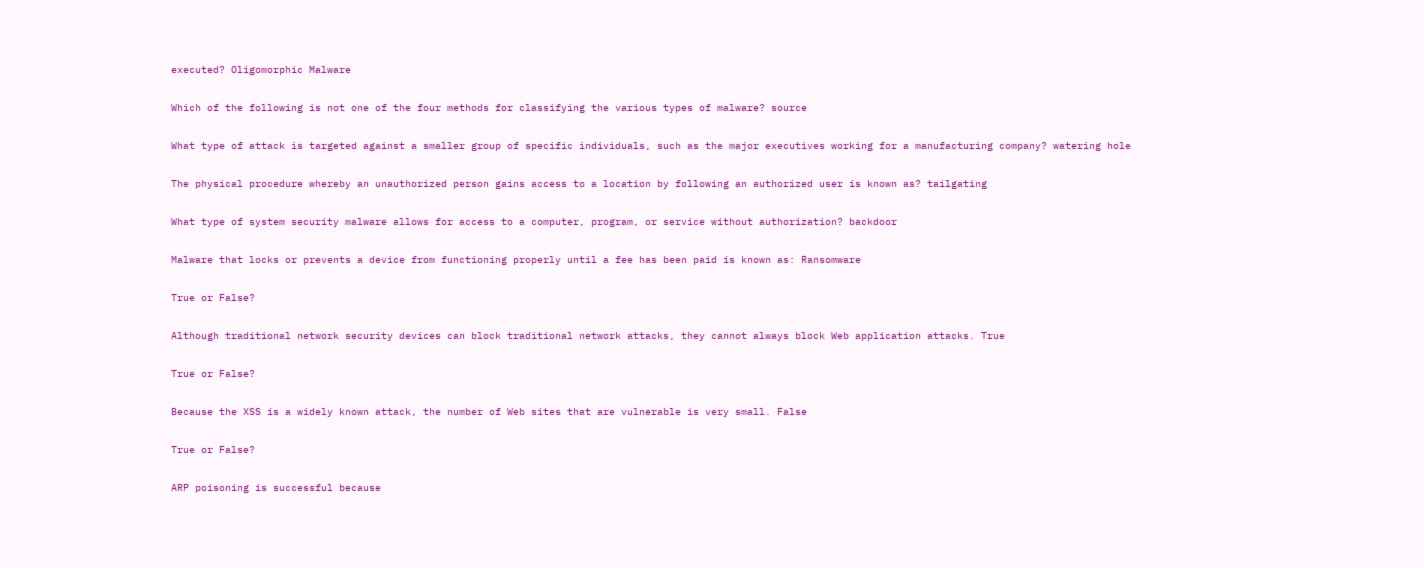executed? Oligomorphic Malware

Which of the following is not one of the four methods for classifying the various types of malware? source

What type of attack is targeted against a smaller group of specific individuals, such as the major executives working for a manufacturing company? watering hole

The physical procedure whereby an unauthorized person gains access to a location by following an authorized user is known as? tailgating

What type of system security malware allows for access to a computer, program, or service without authorization? backdoor

Malware that locks or prevents a device from functioning properly until a fee has been paid is known as: Ransomware

True or False?

Although traditional network security devices can block traditional network attacks, they cannot always block Web application attacks. True

True or False?

Because the XSS is a widely known attack, the number of Web sites that are vulnerable is very small. False

True or False?

ARP poisoning is successful because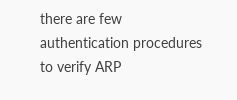there are few authentication procedures to verify ARP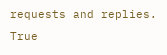requests and replies. True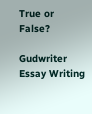True or False?

Gudwriter Essay Writing